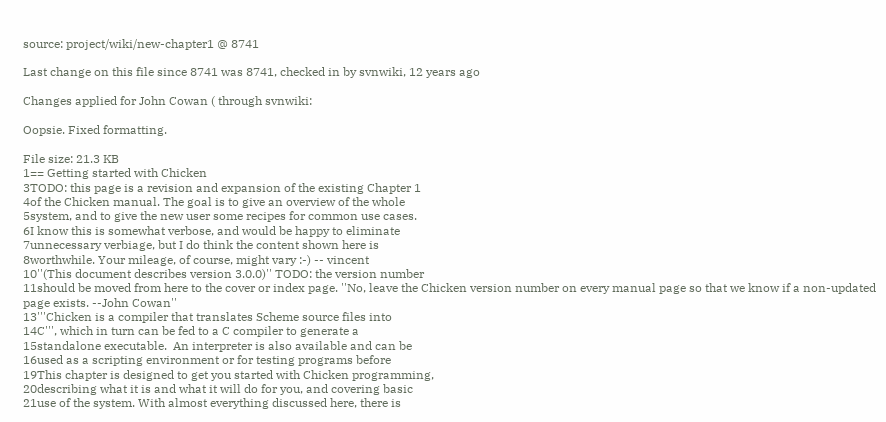source: project/wiki/new-chapter1 @ 8741

Last change on this file since 8741 was 8741, checked in by svnwiki, 12 years ago

Changes applied for John Cowan ( through svnwiki:

Oopsie. Fixed formatting.

File size: 21.3 KB
1== Getting started with Chicken
3TODO: this page is a revision and expansion of the existing Chapter 1
4of the Chicken manual. The goal is to give an overview of the whole
5system, and to give the new user some recipes for common use cases.
6I know this is somewhat verbose, and would be happy to eliminate
7unnecessary verbiage, but I do think the content shown here is
8worthwhile. Your mileage, of course, might vary :-) -- vincent
10''(This document describes version 3.0.0)'' TODO: the version number
11should be moved from here to the cover or index page. ''No, leave the Chicken version number on every manual page so that we know if a non-updated page exists. --John Cowan''
13'''Chicken is a compiler that translates Scheme source files into
14C''', which in turn can be fed to a C compiler to generate a
15standalone executable.  An interpreter is also available and can be
16used as a scripting environment or for testing programs before
19This chapter is designed to get you started with Chicken programming,
20describing what it is and what it will do for you, and covering basic
21use of the system. With almost everything discussed here, there is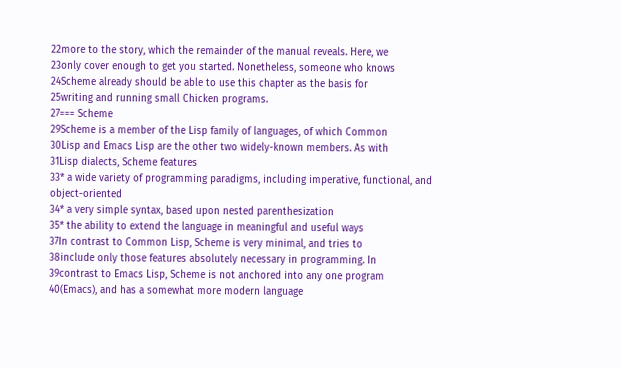22more to the story, which the remainder of the manual reveals. Here, we
23only cover enough to get you started. Nonetheless, someone who knows
24Scheme already should be able to use this chapter as the basis for
25writing and running small Chicken programs.
27=== Scheme
29Scheme is a member of the Lisp family of languages, of which Common
30Lisp and Emacs Lisp are the other two widely-known members. As with
31Lisp dialects, Scheme features
33* a wide variety of programming paradigms, including imperative, functional, and object-oriented
34* a very simple syntax, based upon nested parenthesization
35* the ability to extend the language in meaningful and useful ways
37In contrast to Common Lisp, Scheme is very minimal, and tries to
38include only those features absolutely necessary in programming. In
39contrast to Emacs Lisp, Scheme is not anchored into any one program
40(Emacs), and has a somewhat more modern language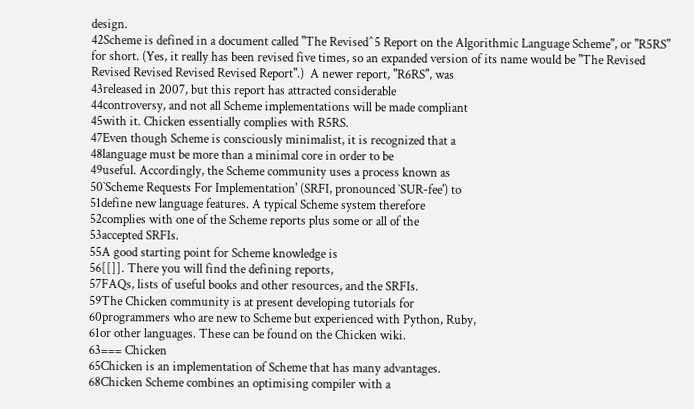design.
42Scheme is defined in a document called ''The Revised^5 Report on the Algorithmic Language Scheme'', or ''R5RS'' for short. (Yes, it really has been revised five times, so an expanded version of its name would be ''The Revised Revised Revised Revised Revised Report''.)  A newer report, ''R6RS'', was
43released in 2007, but this report has attracted considerable
44controversy, and not all Scheme implementations will be made compliant
45with it. Chicken essentially complies with R5RS.
47Even though Scheme is consciously minimalist, it is recognized that a
48language must be more than a minimal core in order to be
49useful. Accordingly, the Scheme community uses a process known as
50`Scheme Requests For Implementation' (SRFI, pronounced `SUR-fee') to
51define new language features. A typical Scheme system therefore
52complies with one of the Scheme reports plus some or all of the
53accepted SRFIs.
55A good starting point for Scheme knowledge is
56[[]]. There you will find the defining reports,
57FAQs, lists of useful books and other resources, and the SRFIs.
59The Chicken community is at present developing tutorials for
60programmers who are new to Scheme but experienced with Python, Ruby,
61or other languages. These can be found on the Chicken wiki.
63=== Chicken
65Chicken is an implementation of Scheme that has many advantages.
68Chicken Scheme combines an optimising compiler with a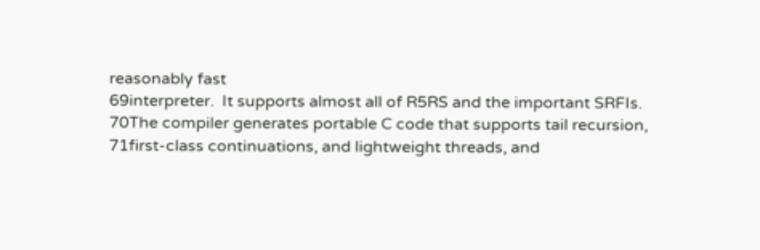reasonably fast
69interpreter.  It supports almost all of R5RS and the important SRFIs.
70The compiler generates portable C code that supports tail recursion,
71first-class continuations, and lightweight threads, and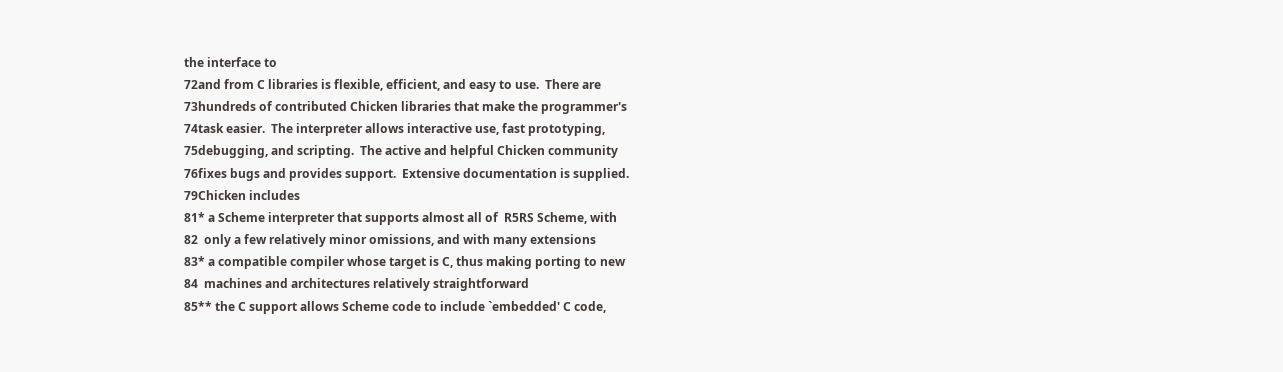the interface to
72and from C libraries is flexible, efficient, and easy to use.  There are
73hundreds of contributed Chicken libraries that make the programmer's
74task easier.  The interpreter allows interactive use, fast prototyping,
75debugging, and scripting.  The active and helpful Chicken community
76fixes bugs and provides support.  Extensive documentation is supplied.
79Chicken includes
81* a Scheme interpreter that supports almost all of  R5RS Scheme, with
82  only a few relatively minor omissions, and with many extensions
83* a compatible compiler whose target is C, thus making porting to new
84  machines and architectures relatively straightforward
85** the C support allows Scheme code to include `embedded' C code,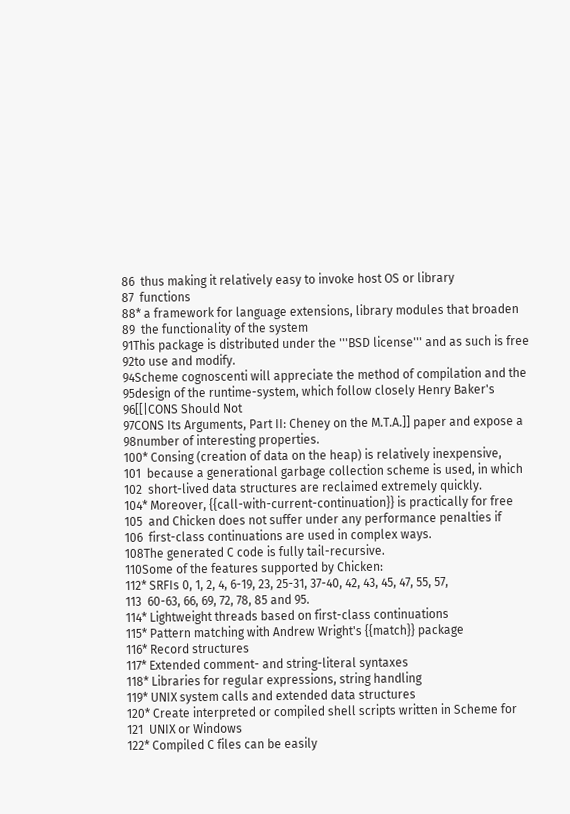86  thus making it relatively easy to invoke host OS or library
87  functions
88* a framework for language extensions, library modules that broaden
89  the functionality of the system
91This package is distributed under the '''BSD license''' and as such is free
92to use and modify.
94Scheme cognoscenti will appreciate the method of compilation and the
95design of the runtime-system, which follow closely Henry Baker's
96[[|CONS Should Not
97CONS Its Arguments, Part II: Cheney on the M.T.A.]] paper and expose a
98number of interesting properties.
100* Consing (creation of data on the heap) is relatively inexpensive,
101  because a generational garbage collection scheme is used, in which
102  short-lived data structures are reclaimed extremely quickly.
104* Moreover, {{call-with-current-continuation}} is practically for free
105  and Chicken does not suffer under any performance penalties if
106  first-class continuations are used in complex ways.
108The generated C code is fully tail-recursive.
110Some of the features supported by Chicken:
112* SRFIs 0, 1, 2, 4, 6-19, 23, 25-31, 37-40, 42, 43, 45, 47, 55, 57,
113  60-63, 66, 69, 72, 78, 85 and 95.
114* Lightweight threads based on first-class continuations
115* Pattern matching with Andrew Wright's {{match}} package
116* Record structures
117* Extended comment- and string-literal syntaxes
118* Libraries for regular expressions, string handling
119* UNIX system calls and extended data structures
120* Create interpreted or compiled shell scripts written in Scheme for
121  UNIX or Windows
122* Compiled C files can be easily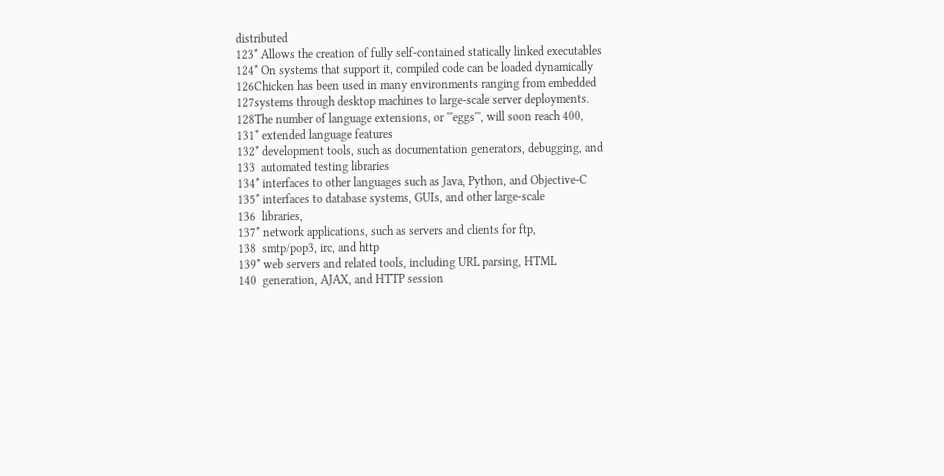distributed
123* Allows the creation of fully self-contained statically linked executables
124* On systems that support it, compiled code can be loaded dynamically
126Chicken has been used in many environments ranging from embedded
127systems through desktop machines to large-scale server deployments.
128The number of language extensions, or '''eggs''', will soon reach 400,
131* extended language features
132* development tools, such as documentation generators, debugging, and
133  automated testing libraries
134* interfaces to other languages such as Java, Python, and Objective-C
135* interfaces to database systems, GUIs, and other large-scale
136  libraries,
137* network applications, such as servers and clients for ftp,
138  smtp/pop3, irc, and http
139* web servers and related tools, including URL parsing, HTML
140  generation, AJAX, and HTTP session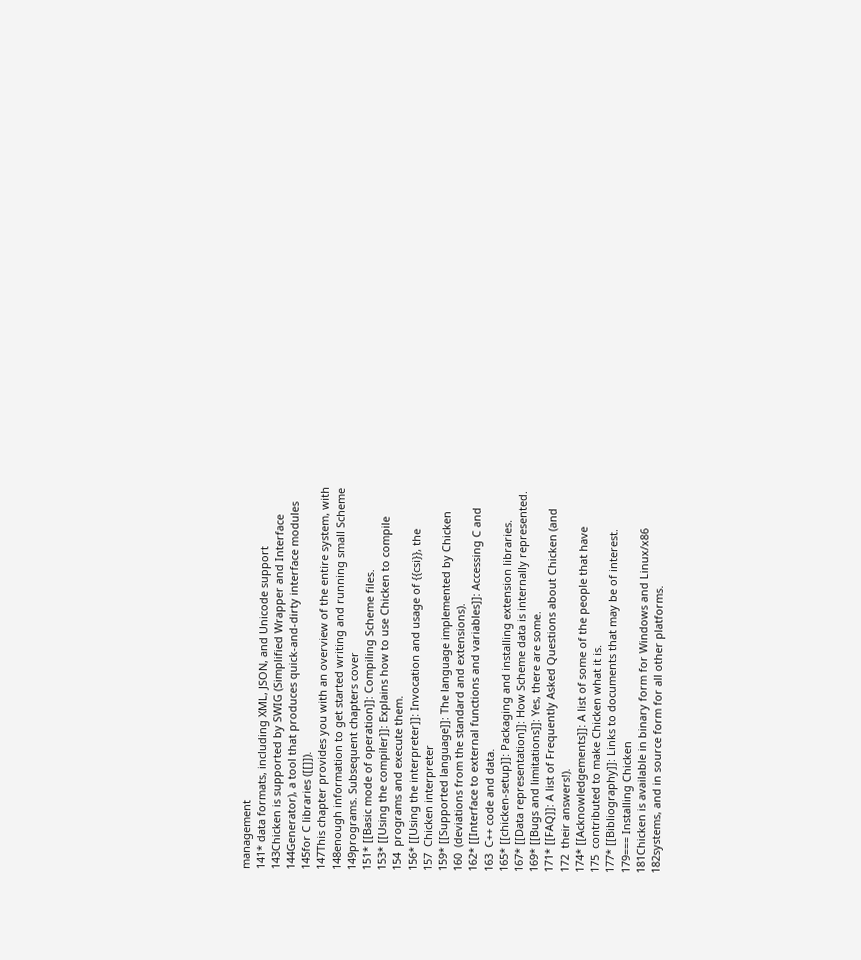management
141* data formats, including XML, JSON, and Unicode support
143Chicken is supported by SWIG (Simplified Wrapper and Interface
144Generator), a tool that produces quick-and-dirty interface modules
145for C libraries ([[]]).
147This chapter provides you with an overview of the entire system, with
148enough information to get started writing and running small Scheme
149programs. Subsequent chapters cover
151* [[Basic mode of operation]]: Compiling Scheme files.
153* [[Using the compiler]]: Explains how to use Chicken to compile
154  programs and execute them.
156* [[Using the interpreter]]: Invocation and usage of {{csi}}, the
157  Chicken interpreter
159* [[Supported language]]: The language implemented by Chicken
160  (deviations from the standard and extensions).
162* [[Interface to external functions and variables]]: Accessing C and
163  C++ code and data.
165* [[chicken-setup]]: Packaging and installing extension libraries.
167* [[Data representation]]: How Scheme data is internally represented.
169* [[Bugs and limitations]]: Yes, there are some.
171* [[FAQ]]: A list of Frequently Asked Questions about Chicken (and
172  their answers!).
174* [[Acknowledgements]]: A list of some of the people that have
175  contributed to make Chicken what it is.
177* [[Bibliography]]: Links to documents that may be of interest.
179=== Installing Chicken
181Chicken is available in binary form for Windows and Linux/x86
182systems, and in source form for all other platforms.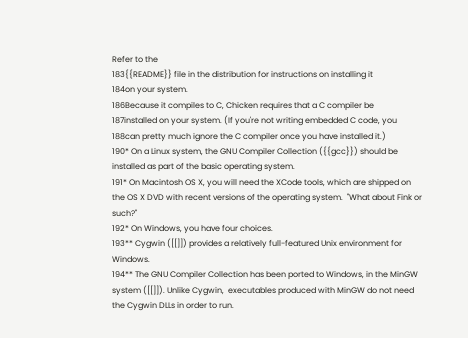Refer to the
183{{README}} file in the distribution for instructions on installing it
184on your system.
186Because it compiles to C, Chicken requires that a C compiler be
187installed on your system. (If you're not writing embedded C code, you
188can pretty much ignore the C compiler once you have installed it.)
190* On a Linux system, the GNU Compiler Collection ({{gcc}}) should be installed as part of the basic operating system.
191* On Macintosh OS X, you will need the XCode tools, which are shipped on the OS X DVD with recent versions of the operating system.  ''What about Fink or such?''
192* On Windows, you have four choices.
193** Cygwin ([[]]) provides a relatively full-featured Unix environment for Windows.
194** The GNU Compiler Collection has been ported to Windows, in the MinGW system ([[]]). Unlike Cygwin,  executables produced with MinGW do not need the Cygwin DLLs in order to run.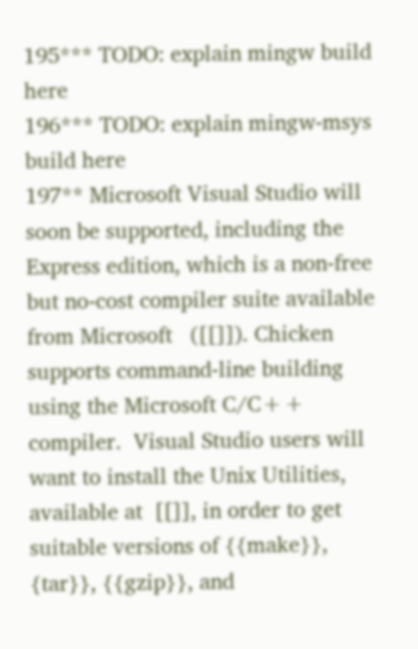195*** TODO: explain mingw build here
196*** TODO: explain mingw-msys build here
197** Microsoft Visual Studio will soon be supported, including the Express edition, which is a non-free but no-cost compiler suite available from Microsoft   ([[]]). Chicken supports command-line building using the Microsoft C/C++ compiler.  Visual Studio users will want to install the Unix Utilities, available at  [[]], in order to get suitable versions of {{make}}, {tar}}, {{gzip}}, and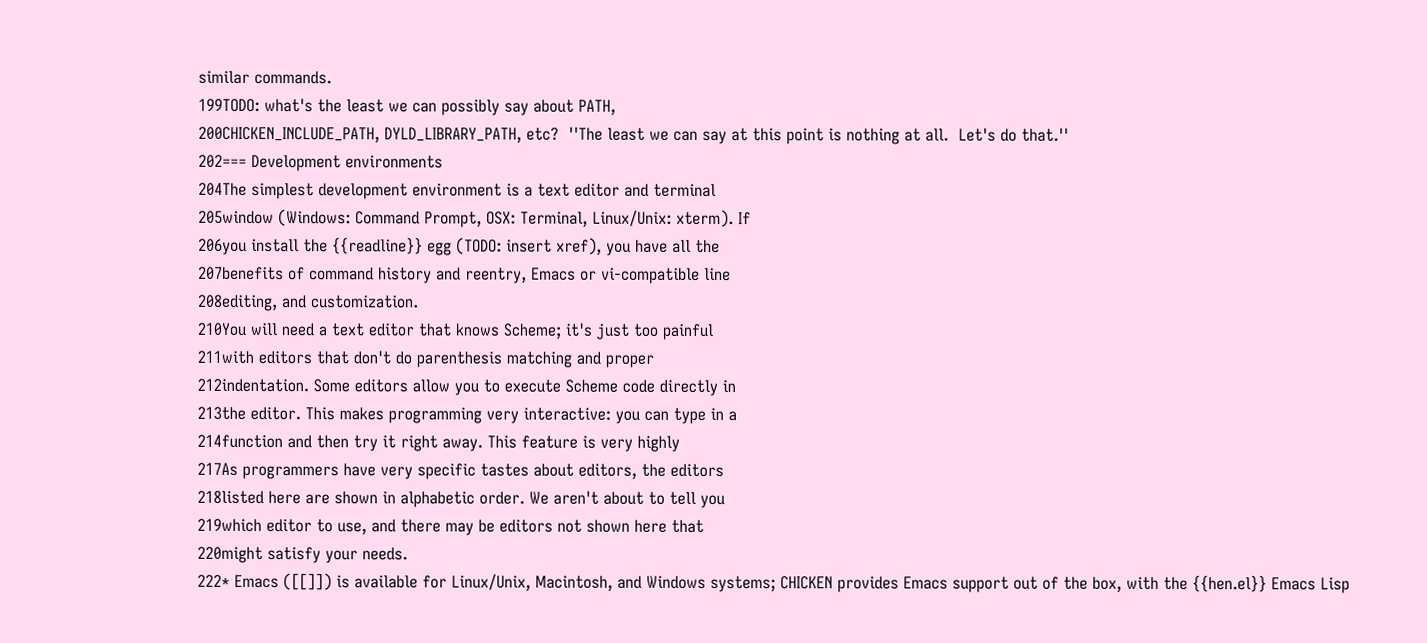similar commands.
199TODO: what's the least we can possibly say about PATH,
200CHICKEN_INCLUDE_PATH, DYLD_LIBRARY_PATH, etc?  ''The least we can say at this point is nothing at all.  Let's do that.''
202=== Development environments
204The simplest development environment is a text editor and terminal
205window (Windows: Command Prompt, OSX: Terminal, Linux/Unix: xterm). If
206you install the {{readline}} egg (TODO: insert xref), you have all the
207benefits of command history and reentry, Emacs or vi-compatible line
208editing, and customization.
210You will need a text editor that knows Scheme; it's just too painful
211with editors that don't do parenthesis matching and proper
212indentation. Some editors allow you to execute Scheme code directly in
213the editor. This makes programming very interactive: you can type in a
214function and then try it right away. This feature is very highly
217As programmers have very specific tastes about editors, the editors
218listed here are shown in alphabetic order. We aren't about to tell you
219which editor to use, and there may be editors not shown here that
220might satisfy your needs.
222* Emacs ([[]]) is available for Linux/Unix, Macintosh, and Windows systems; CHICKEN provides Emacs support out of the box, with the {{hen.el}} Emacs Lisp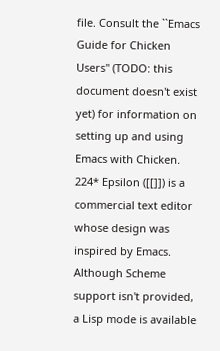file. Consult the ``Emacs Guide for Chicken Users'' (TODO: this document doesn't exist yet) for information on setting up and using Emacs with Chicken.
224* Epsilon ([[]]) is a commercial text editor whose design was   inspired by Emacs. Although Scheme support isn't provided,  a Lisp mode is available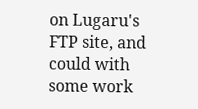on Lugaru's FTP site, and could with some work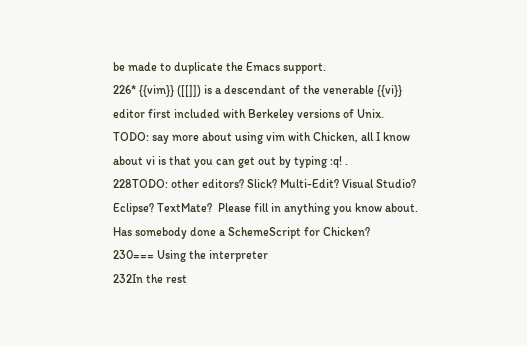be made to duplicate the Emacs support.
226* {{vim}} ([[]]) is a descendant of the venerable {{vi}} editor first included with Berkeley versions of Unix.  TODO: say more about using vim with Chicken, all I know about vi is that you can get out by typing :q! .
228TODO: other editors? Slick? Multi-Edit? Visual Studio? Eclipse? TextMate?  Please fill in anything you know about. Has somebody done a SchemeScript for Chicken?
230=== Using the interpreter
232In the rest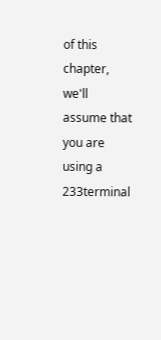of this chapter, we'll assume that you are using a
233terminal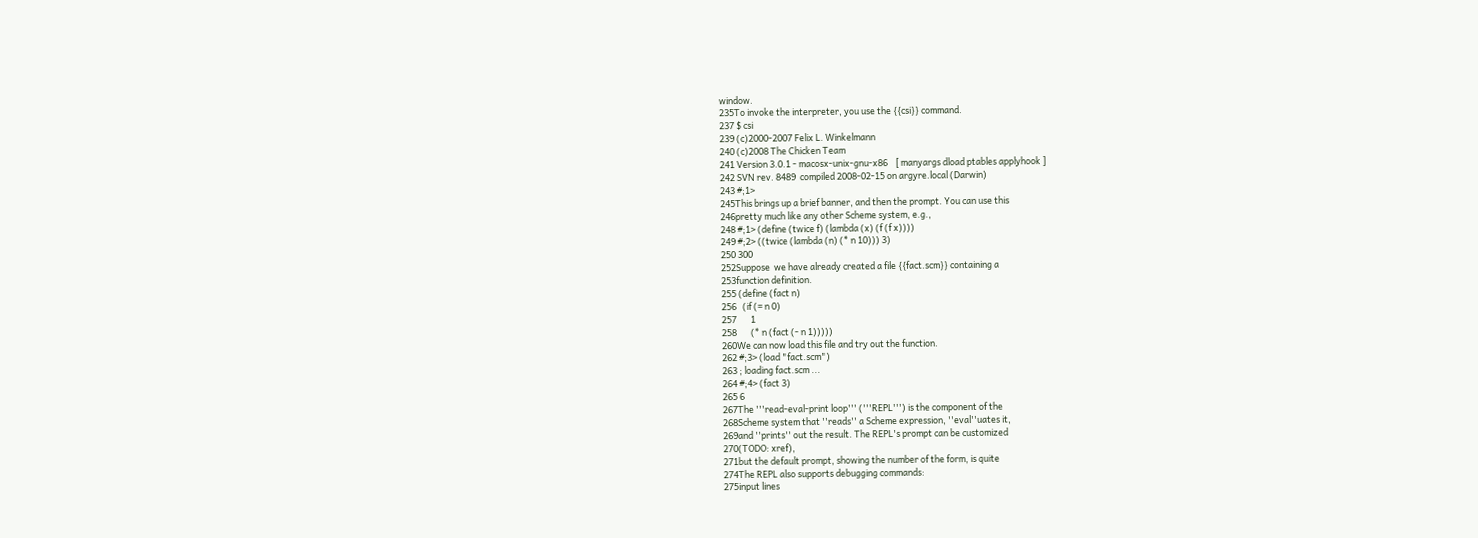window.
235To invoke the interpreter, you use the {{csi}} command.
237 $ csi
239 (c)2000-2007 Felix L. Winkelmann
240 (c)2008 The Chicken Team
241 Version 3.0.1 - macosx-unix-gnu-x86    [ manyargs dload ptables applyhook ]
242 SVN rev. 8489  compiled 2008-02-15 on argyre.local (Darwin)
243 #;1>
245This brings up a brief banner, and then the prompt. You can use this
246pretty much like any other Scheme system, e.g.,
248 #;1> (define (twice f) (lambda (x) (f (f x))))
249 #;2> ((twice (lambda (n) (* n 10))) 3)
250 300
252Suppose  we have already created a file {{fact.scm}} containing a
253function definition.
255 (define (fact n)
256   (if (= n 0)
257       1
258       (* n (fact (- n 1)))))
260We can now load this file and try out the function.
262 #;3> (load "fact.scm")
263 ; loading fact.scm ...
264 #;4> (fact 3)
265 6
267The '''read-eval-print loop''' ('''REPL''') is the component of the
268Scheme system that ''reads'' a Scheme expression, ''eval''uates it,
269and ''prints'' out the result. The REPL's prompt can be customized
270(TODO: xref),
271but the default prompt, showing the number of the form, is quite
274The REPL also supports debugging commands:
275input lines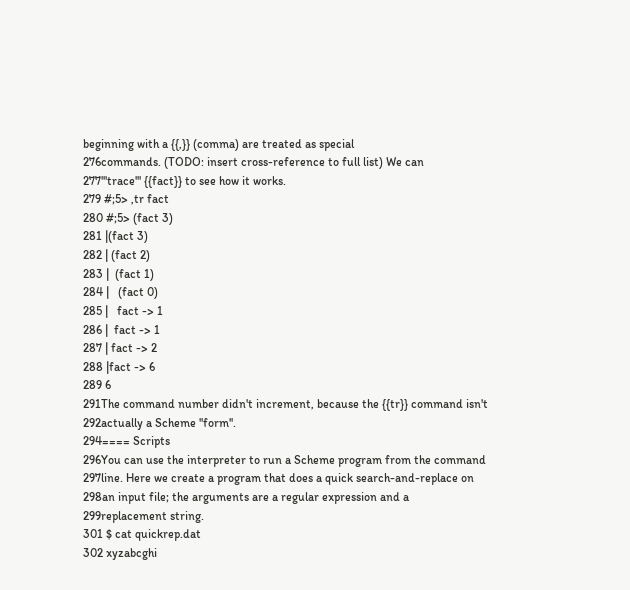beginning with a {{,}} (comma) are treated as special
276commands. (TODO: insert cross-reference to full list) We can
277'''trace''' {{fact}} to see how it works.
279 #;5> ,tr fact
280 #;5> (fact 3)
281 |(fact 3)
282 | (fact 2)
283 |  (fact 1)
284 |   (fact 0)
285 |   fact -> 1
286 |  fact -> 1
287 | fact -> 2
288 |fact -> 6
289 6
291The command number didn't increment, because the {{tr}} command isn't
292actually a Scheme ''form''.
294==== Scripts
296You can use the interpreter to run a Scheme program from the command
297line. Here we create a program that does a quick search-and-replace on
298an input file; the arguments are a regular expression and a
299replacement string.
301 $ cat quickrep.dat
302 xyzabcghi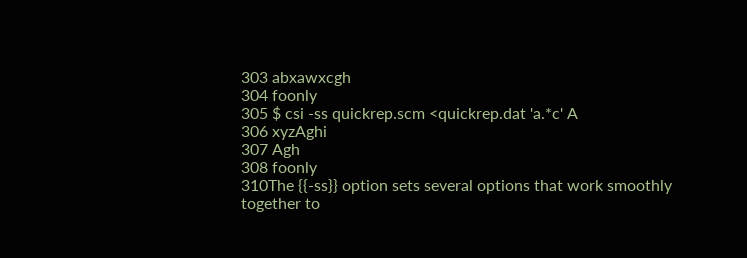303 abxawxcgh
304 foonly
305 $ csi -ss quickrep.scm <quickrep.dat 'a.*c' A
306 xyzAghi
307 Agh
308 foonly
310The {{-ss}} option sets several options that work smoothly together to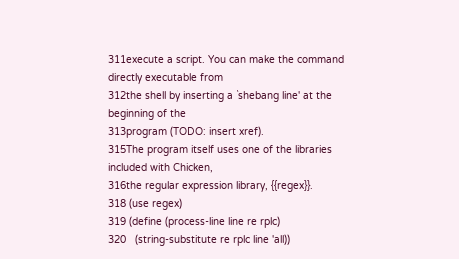311execute a script. You can make the command directly executable from
312the shell by inserting a `shebang line' at the beginning of the
313program (TODO: insert xref).
315The program itself uses one of the libraries included with Chicken,
316the regular expression library, {{regex}}.
318 (use regex)
319 (define (process-line line re rplc)
320   (string-substitute re rplc line 'all))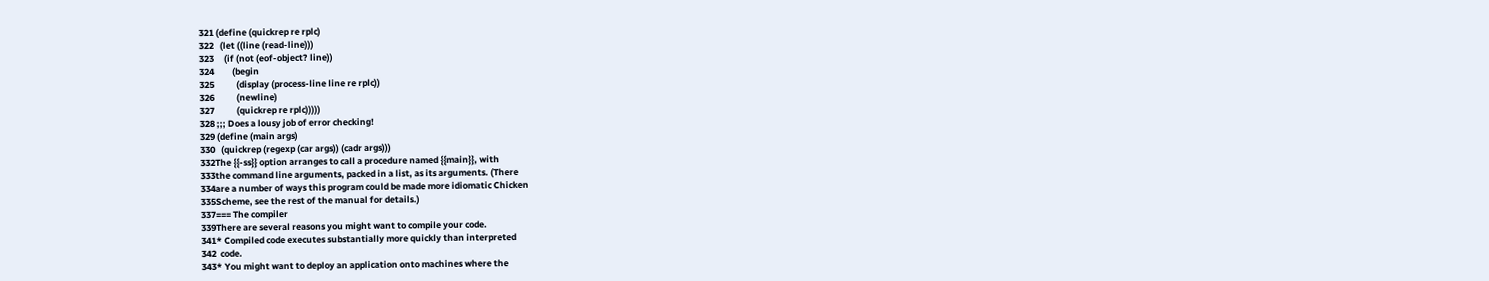321 (define (quickrep re rplc)
322   (let ((line (read-line)))
323     (if (not (eof-object? line))
324         (begin
325           (display (process-line line re rplc))
326           (newline)
327           (quickrep re rplc)))))
328 ;;; Does a lousy job of error checking!
329 (define (main args)
330   (quickrep (regexp (car args)) (cadr args)))
332The {{-ss}} option arranges to call a procedure named {{main}}, with
333the command line arguments, packed in a list, as its arguments. (There
334are a number of ways this program could be made more idiomatic Chicken
335Scheme, see the rest of the manual for details.)
337=== The compiler
339There are several reasons you might want to compile your code.
341* Compiled code executes substantially more quickly than interpreted
342  code.
343* You might want to deploy an application onto machines where the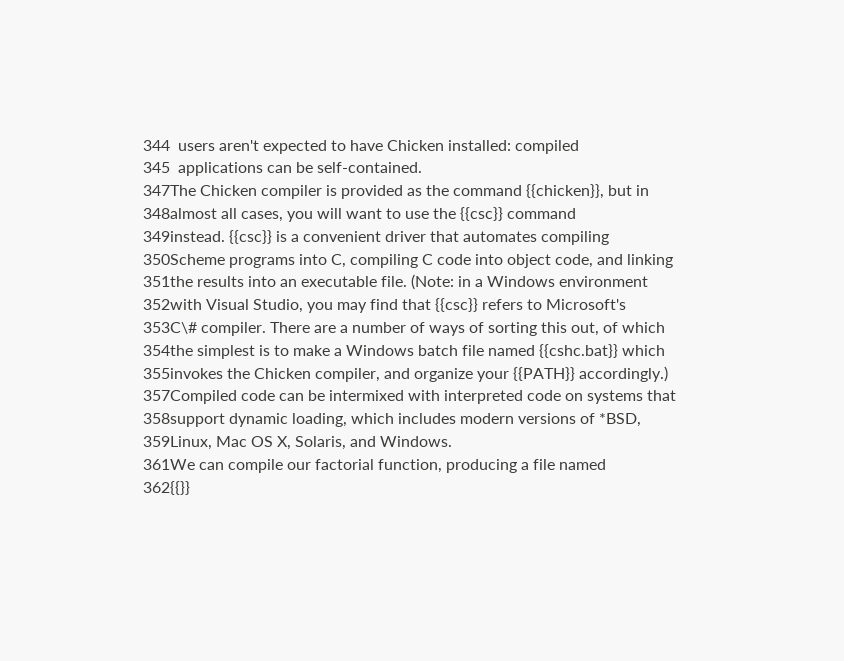344  users aren't expected to have Chicken installed: compiled
345  applications can be self-contained.
347The Chicken compiler is provided as the command {{chicken}}, but in
348almost all cases, you will want to use the {{csc}} command
349instead. {{csc}} is a convenient driver that automates compiling
350Scheme programs into C, compiling C code into object code, and linking
351the results into an executable file. (Note: in a Windows environment
352with Visual Studio, you may find that {{csc}} refers to Microsoft's
353C\# compiler. There are a number of ways of sorting this out, of which
354the simplest is to make a Windows batch file named {{cshc.bat}} which
355invokes the Chicken compiler, and organize your {{PATH}} accordingly.)
357Compiled code can be intermixed with interpreted code on systems that
358support dynamic loading, which includes modern versions of *BSD,
359Linux, Mac OS X, Solaris, and Windows.
361We can compile our factorial function, producing a file named
362{{}}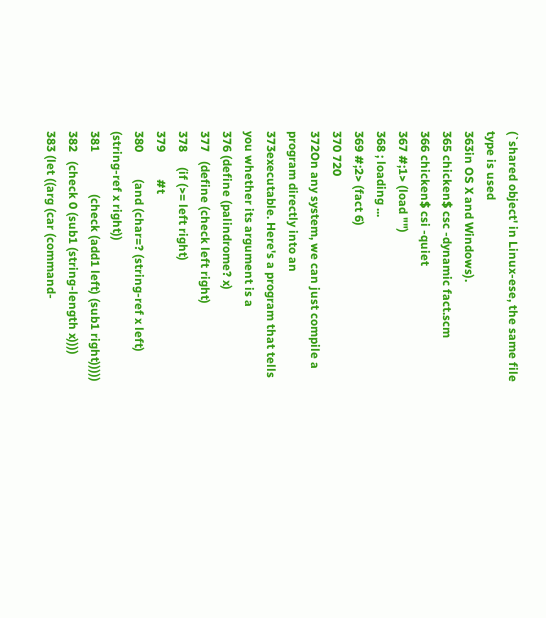(`shared object' in Linux-ese, the same file type is used
363in OS X and Windows).
365 chicken$ csc -dynamic fact.scm
366 chicken$ csi -quiet
367 #;1> (load "")
368 ; loading ...
369 #;2> (fact 6)
370 720
372On any system, we can just compile a program directly into an
373executable. Here's a program that tells you whether its argument is a
376 (define (palindrome? x)
377   (define (check left right)
378     (if (>= left right)
379         #t
380         (and (char=? (string-ref x left) (string-ref x right))
381              (check (add1 left) (sub1 right)))))
382   (check 0 (sub1 (string-length x))))
383 (let ((arg (car (command-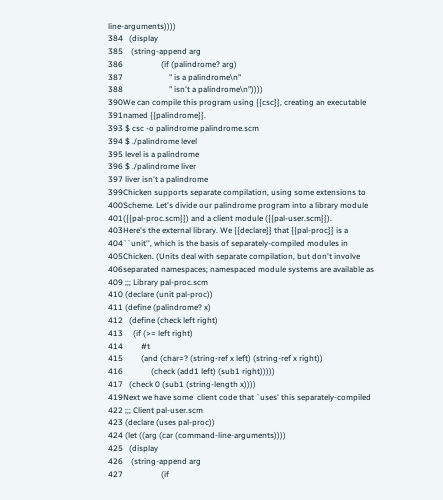line-arguments))))
384   (display
385    (string-append arg
386                   (if (palindrome? arg)
387                       " is a palindrome\n"
388                       " isn't a palindrome\n"))))
390We can compile this program using {{csc}}, creating an executable
391named {{palindrome}}.
393 $ csc -o palindrome palindrome.scm
394 $ ./palindrome level
395 level is a palindrome
396 $ ./palindrome liver
397 liver isn't a palindrome
399Chicken supports separate compilation, using some extensions to
400Scheme. Let's divide our palindrome program into a library module
401({{pal-proc.scm}}) and a client module ({{pal-user.scm}}).
403Here's the external library. We {{declare}} that {{pal-proc}} is a
404``unit'', which is the basis of separately-compiled modules in
405Chicken. (Units deal with separate compilation, but don't involve
406separated namespaces; namespaced module systems are available as
409 ;;; Library pal-proc.scm
410 (declare (unit pal-proc))
411 (define (palindrome? x)
412   (define (check left right)
413     (if (>= left right)
414         #t
415         (and (char=? (string-ref x left) (string-ref x right))
416              (check (add1 left) (sub1 right)))))
417   (check 0 (sub1 (string-length x))))
419Next we have some  client code that `uses' this separately-compiled
422 ;;; Client pal-user.scm
423 (declare (uses pal-proc))
424 (let ((arg (car (command-line-arguments))))
425   (display
426    (string-append arg
427                   (if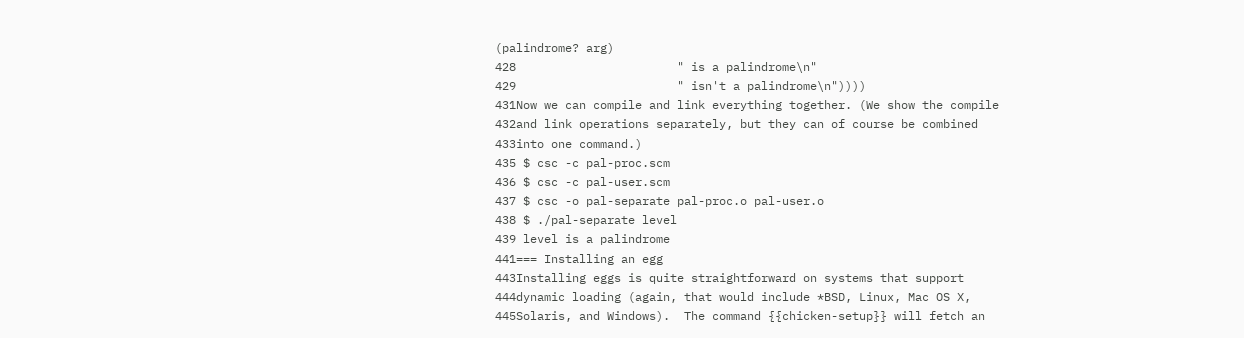(palindrome? arg)
428                       " is a palindrome\n"
429                       " isn't a palindrome\n"))))
431Now we can compile and link everything together. (We show the compile
432and link operations separately, but they can of course be combined
433into one command.)
435 $ csc -c pal-proc.scm
436 $ csc -c pal-user.scm
437 $ csc -o pal-separate pal-proc.o pal-user.o
438 $ ./pal-separate level
439 level is a palindrome
441=== Installing an egg
443Installing eggs is quite straightforward on systems that support
444dynamic loading (again, that would include *BSD, Linux, Mac OS X,
445Solaris, and Windows).  The command {{chicken-setup}} will fetch an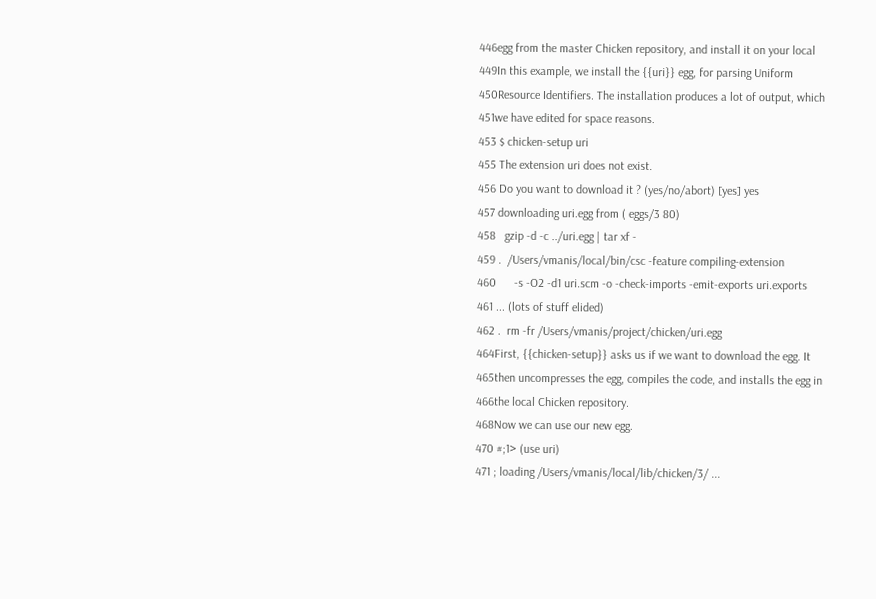446egg from the master Chicken repository, and install it on your local
449In this example, we install the {{uri}} egg, for parsing Uniform
450Resource Identifiers. The installation produces a lot of output, which
451we have edited for space reasons.
453 $ chicken-setup uri
455 The extension uri does not exist.
456 Do you want to download it ? (yes/no/abort) [yes] yes
457 downloading uri.egg from ( eggs/3 80)
458   gzip -d -c ../uri.egg | tar xf -
459 .  /Users/vmanis/local/bin/csc -feature compiling-extension
460      -s -O2 -d1 uri.scm -o -check-imports -emit-exports uri.exports
461 ... (lots of stuff elided)
462 .  rm -fr /Users/vmanis/project/chicken/uri.egg
464First, {{chicken-setup}} asks us if we want to download the egg. It
465then uncompresses the egg, compiles the code, and installs the egg in
466the local Chicken repository.
468Now we can use our new egg.
470 #;1> (use uri)
471 ; loading /Users/vmanis/local/lib/chicken/3/ ...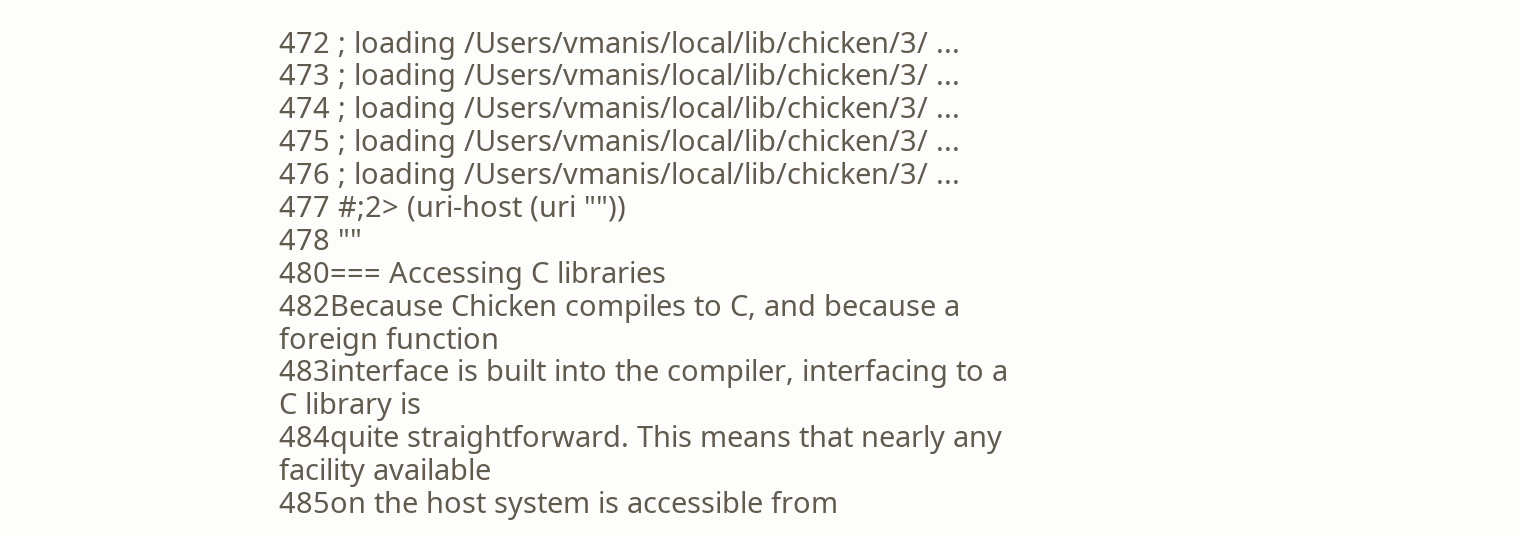472 ; loading /Users/vmanis/local/lib/chicken/3/ ...
473 ; loading /Users/vmanis/local/lib/chicken/3/ ...
474 ; loading /Users/vmanis/local/lib/chicken/3/ ...
475 ; loading /Users/vmanis/local/lib/chicken/3/ ...
476 ; loading /Users/vmanis/local/lib/chicken/3/ ...
477 #;2> (uri-host (uri ""))
478 ""
480=== Accessing C libraries
482Because Chicken compiles to C, and because a foreign function
483interface is built into the compiler, interfacing to a C library is
484quite straightforward. This means that nearly any facility available
485on the host system is accessible from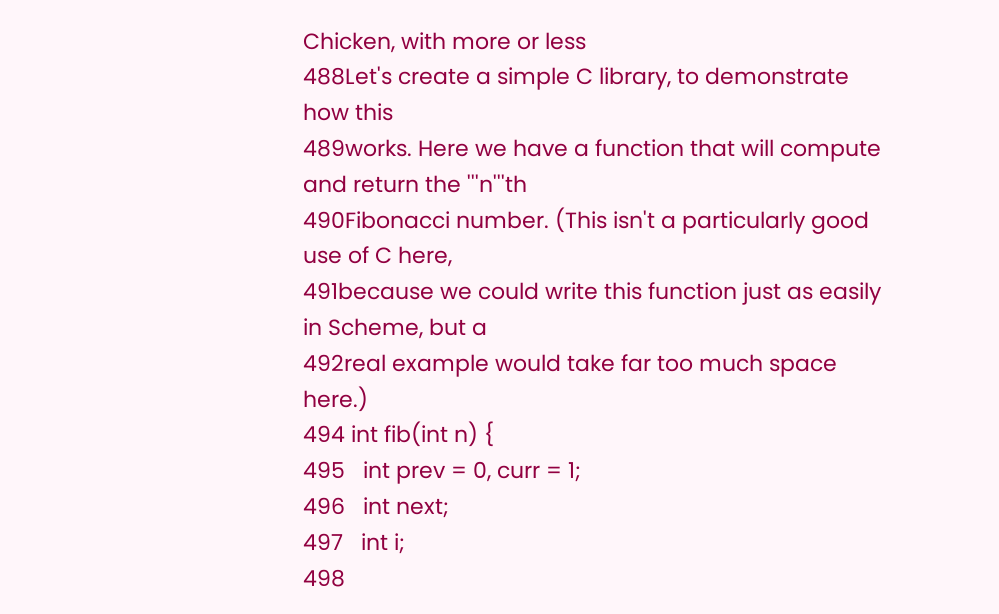Chicken, with more or less
488Let's create a simple C library, to demonstrate how this
489works. Here we have a function that will compute and return the '''n'''th
490Fibonacci number. (This isn't a particularly good use of C here,
491because we could write this function just as easily in Scheme, but a
492real example would take far too much space here.)
494 int fib(int n) {
495   int prev = 0, curr = 1;
496   int next;
497   int i;
498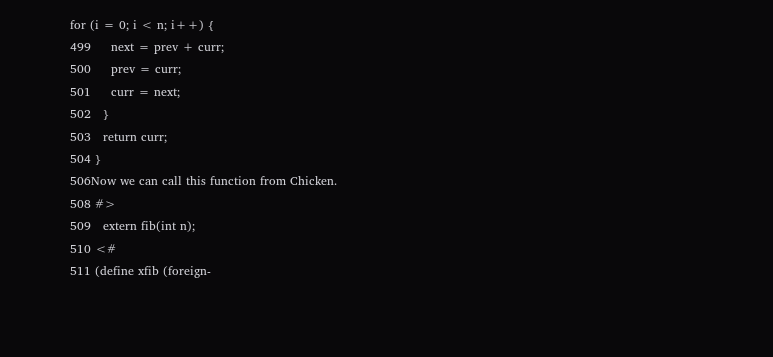for (i = 0; i < n; i++) {
499     next = prev + curr;
500     prev = curr;
501     curr = next;
502   }
503   return curr;
504 }
506Now we can call this function from Chicken.
508 #>
509   extern fib(int n);
510 <#
511 (define xfib (foreign-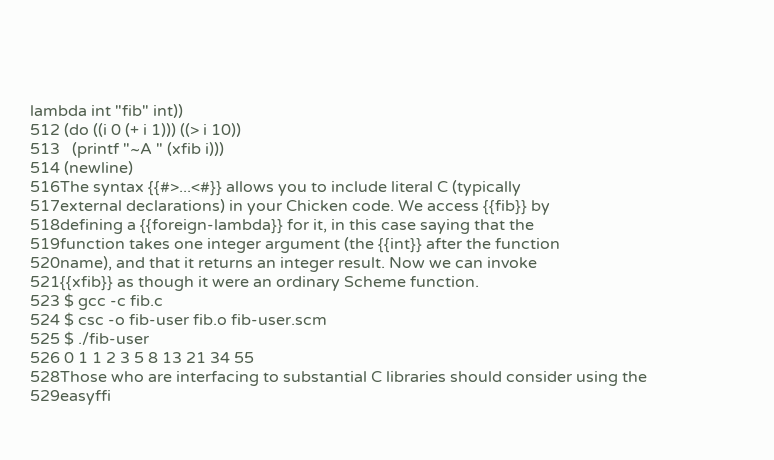lambda int "fib" int))
512 (do ((i 0 (+ i 1))) ((> i 10))
513   (printf "~A " (xfib i)))
514 (newline)
516The syntax {{#>...<#}} allows you to include literal C (typically
517external declarations) in your Chicken code. We access {{fib}} by
518defining a {{foreign-lambda}} for it, in this case saying that the
519function takes one integer argument (the {{int}} after the function
520name), and that it returns an integer result. Now we can invoke
521{{xfib}} as though it were an ordinary Scheme function.
523 $ gcc -c fib.c
524 $ csc -o fib-user fib.o fib-user.scm
525 $ ./fib-user
526 0 1 1 2 3 5 8 13 21 34 55
528Those who are interfacing to substantial C libraries should consider using the
529easyffi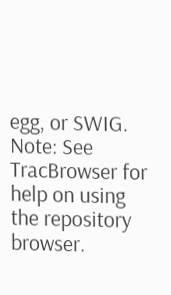egg, or SWIG.
Note: See TracBrowser for help on using the repository browser.